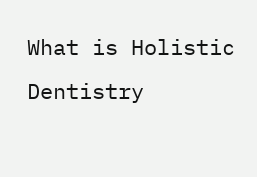What is Holistic Dentistry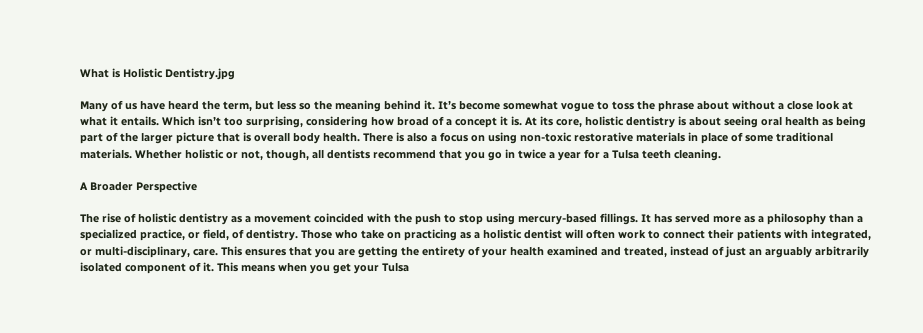What is Holistic Dentistry.jpg

Many of us have heard the term, but less so the meaning behind it. It’s become somewhat vogue to toss the phrase about without a close look at what it entails. Which isn’t too surprising, considering how broad of a concept it is. At its core, holistic dentistry is about seeing oral health as being part of the larger picture that is overall body health. There is also a focus on using non-toxic restorative materials in place of some traditional materials. Whether holistic or not, though, all dentists recommend that you go in twice a year for a Tulsa teeth cleaning.

A Broader Perspective

The rise of holistic dentistry as a movement coincided with the push to stop using mercury-based fillings. It has served more as a philosophy than a specialized practice, or field, of dentistry. Those who take on practicing as a holistic dentist will often work to connect their patients with integrated, or multi-disciplinary, care. This ensures that you are getting the entirety of your health examined and treated, instead of just an arguably arbitrarily isolated component of it. This means when you get your Tulsa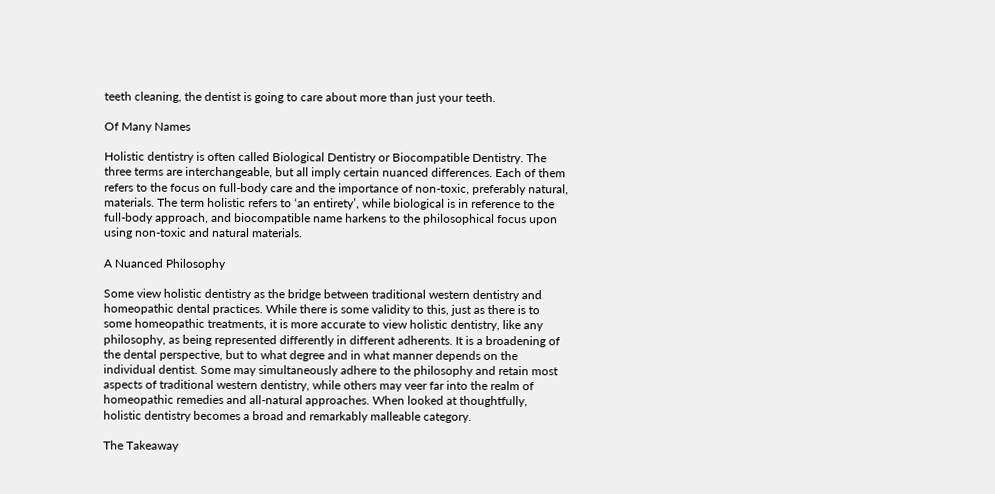teeth cleaning, the dentist is going to care about more than just your teeth.

Of Many Names

Holistic dentistry is often called Biological Dentistry or Biocompatible Dentistry. The three terms are interchangeable, but all imply certain nuanced differences. Each of them refers to the focus on full-body care and the importance of non-toxic, preferably natural, materials. The term holistic refers to ‘an entirety’, while biological is in reference to the full-body approach, and biocompatible name harkens to the philosophical focus upon using non-toxic and natural materials.

A Nuanced Philosophy

Some view holistic dentistry as the bridge between traditional western dentistry and homeopathic dental practices. While there is some validity to this, just as there is to some homeopathic treatments, it is more accurate to view holistic dentistry, like any philosophy, as being represented differently in different adherents. It is a broadening of the dental perspective, but to what degree and in what manner depends on the individual dentist. Some may simultaneously adhere to the philosophy and retain most aspects of traditional western dentistry, while others may veer far into the realm of homeopathic remedies and all-natural approaches. When looked at thoughtfully, holistic dentistry becomes a broad and remarkably malleable category.

The Takeaway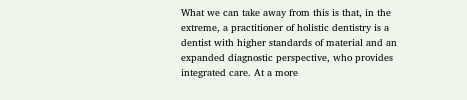What we can take away from this is that, in the extreme, a practitioner of holistic dentistry is a dentist with higher standards of material and an expanded diagnostic perspective, who provides integrated care. At a more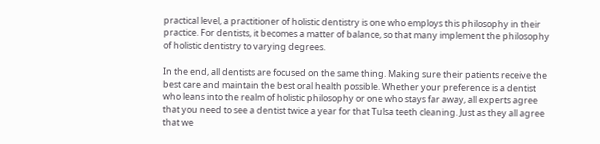practical level, a practitioner of holistic dentistry is one who employs this philosophy in their practice. For dentists, it becomes a matter of balance, so that many implement the philosophy of holistic dentistry to varying degrees.

In the end, all dentists are focused on the same thing. Making sure their patients receive the best care and maintain the best oral health possible. Whether your preference is a dentist who leans into the realm of holistic philosophy or one who stays far away, all experts agree that you need to see a dentist twice a year for that Tulsa teeth cleaning. Just as they all agree that we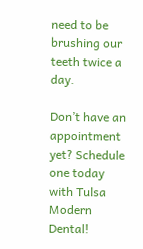need to be brushing our teeth twice a day.

Don’t have an appointment yet? Schedule one today with Tulsa Modern Dental!